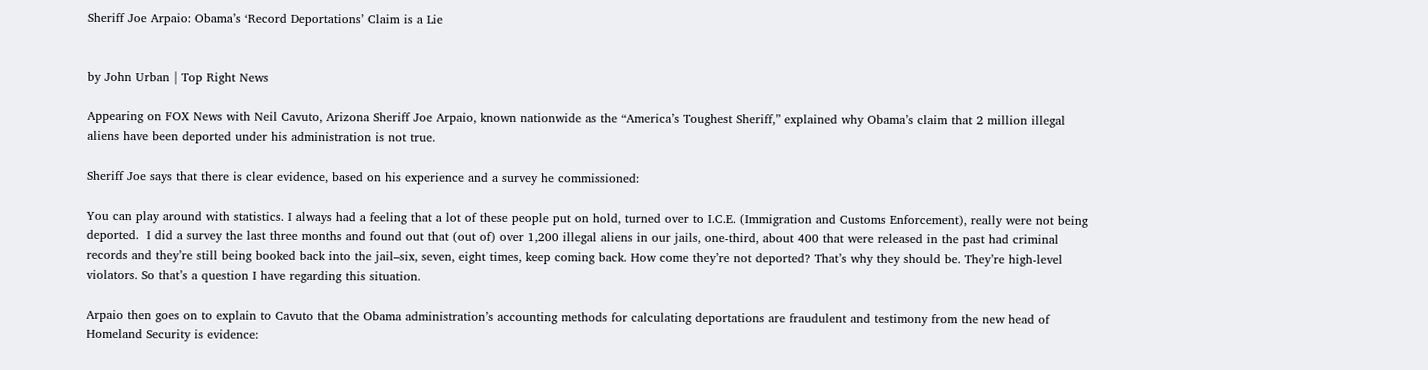Sheriff Joe Arpaio: Obama’s ‘Record Deportations’ Claim is a Lie


by John Urban | Top Right News

Appearing on FOX News with Neil Cavuto, Arizona Sheriff Joe Arpaio, known nationwide as the “America’s Toughest Sheriff,” explained why Obama’s claim that 2 million illegal aliens have been deported under his administration is not true.

Sheriff Joe says that there is clear evidence, based on his experience and a survey he commissioned:

You can play around with statistics. I always had a feeling that a lot of these people put on hold, turned over to I.C.E. (Immigration and Customs Enforcement), really were not being deported.  I did a survey the last three months and found out that (out of) over 1,200 illegal aliens in our jails, one-third, about 400 that were released in the past had criminal records and they’re still being booked back into the jail–six, seven, eight times, keep coming back. How come they’re not deported? That’s why they should be. They’re high-level violators. So that’s a question I have regarding this situation.

Arpaio then goes on to explain to Cavuto that the Obama administration’s accounting methods for calculating deportations are fraudulent and testimony from the new head of Homeland Security is evidence: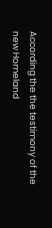According the the testimony of the new Homeland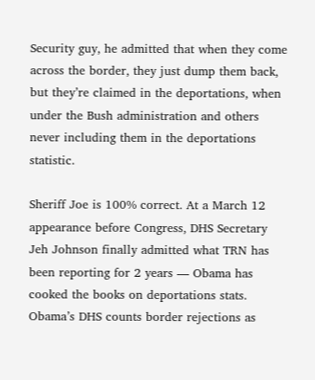Security guy, he admitted that when they come across the border, they just dump them back, but they’re claimed in the deportations, when under the Bush administration and others never including them in the deportations statistic.

Sheriff Joe is 100% correct. At a March 12 appearance before Congress, DHS Secretary Jeh Johnson finally admitted what TRN has been reporting for 2 years — Obama has cooked the books on deportations stats. Obama’s DHS counts border rejections as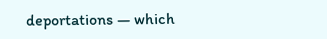deportations — which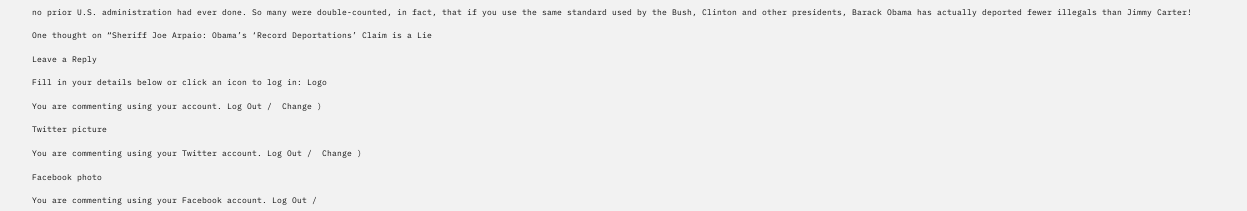no prior U.S. administration had ever done. So many were double-counted, in fact, that if you use the same standard used by the Bush, Clinton and other presidents, Barack Obama has actually deported fewer illegals than Jimmy Carter!

One thought on “Sheriff Joe Arpaio: Obama’s ‘Record Deportations’ Claim is a Lie

Leave a Reply

Fill in your details below or click an icon to log in: Logo

You are commenting using your account. Log Out /  Change )

Twitter picture

You are commenting using your Twitter account. Log Out /  Change )

Facebook photo

You are commenting using your Facebook account. Log Out /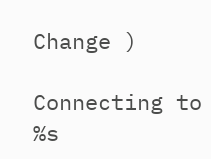Change )

Connecting to %s